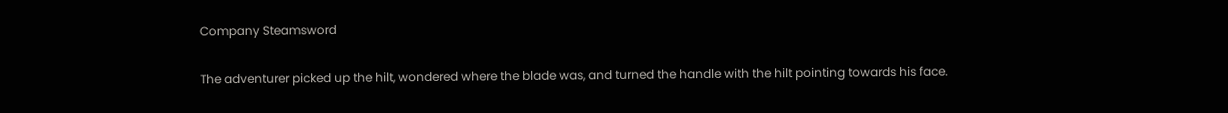Company Steamsword

The adventurer picked up the hilt, wondered where the blade was, and turned the handle with the hilt pointing towards his face.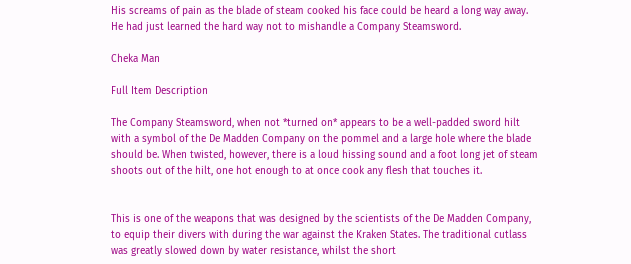His screams of pain as the blade of steam cooked his face could be heard a long way away. He had just learned the hard way not to mishandle a Company Steamsword.

Cheka Man

Full Item Description

The Company Steamsword, when not *turned on* appears to be a well-padded sword hilt with a symbol of the De Madden Company on the pommel and a large hole where the blade should be. When twisted, however, there is a loud hissing sound and a foot long jet of steam shoots out of the hilt, one hot enough to at once cook any flesh that touches it.


This is one of the weapons that was designed by the scientists of the De Madden Company, to equip their divers with during the war against the Kraken States. The traditional cutlass was greatly slowed down by water resistance, whilst the short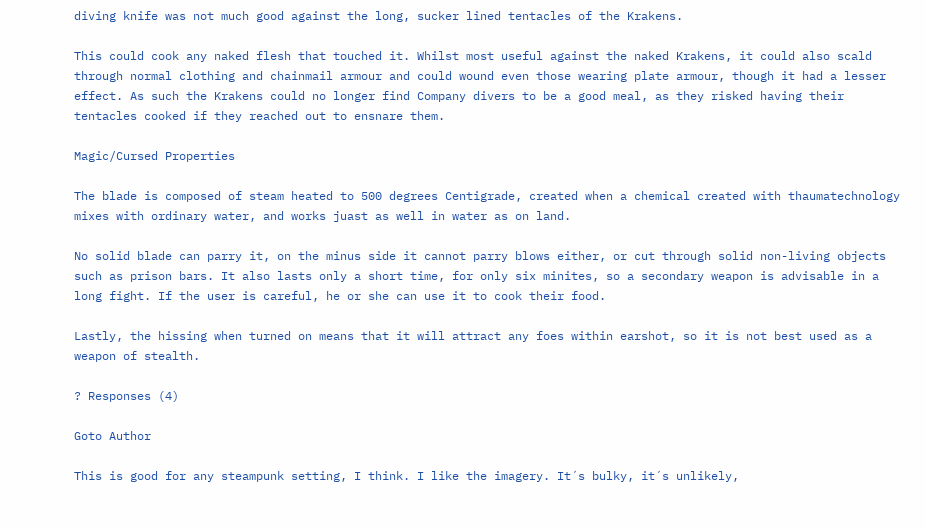diving knife was not much good against the long, sucker lined tentacles of the Krakens.

This could cook any naked flesh that touched it. Whilst most useful against the naked Krakens, it could also scald through normal clothing and chainmail armour and could wound even those wearing plate armour, though it had a lesser effect. As such the Krakens could no longer find Company divers to be a good meal, as they risked having their tentacles cooked if they reached out to ensnare them.

Magic/Cursed Properties

The blade is composed of steam heated to 500 degrees Centigrade, created when a chemical created with thaumatechnology mixes with ordinary water, and works juast as well in water as on land.

No solid blade can parry it, on the minus side it cannot parry blows either, or cut through solid non-living objects such as prison bars. It also lasts only a short time, for only six minites, so a secondary weapon is advisable in a long fight. If the user is careful, he or she can use it to cook their food.

Lastly, the hissing when turned on means that it will attract any foes within earshot, so it is not best used as a weapon of stealth.

? Responses (4)

Goto Author

This is good for any steampunk setting, I think. I like the imagery. It´s bulky, it´s unlikely,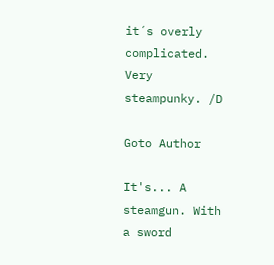it´s overly complicated. Very steampunky. /D

Goto Author

It's... A steamgun. With a sword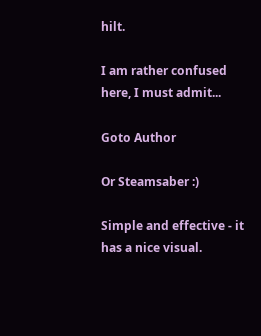hilt.

I am rather confused here, I must admit...

Goto Author

Or Steamsaber :)

Simple and effective - it has a nice visual.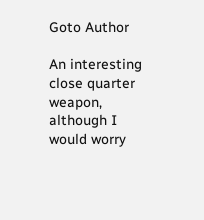Goto Author

An interesting close quarter weapon, although I would worry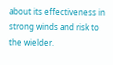about its effectiveness in strong winds and risk to the wielder.